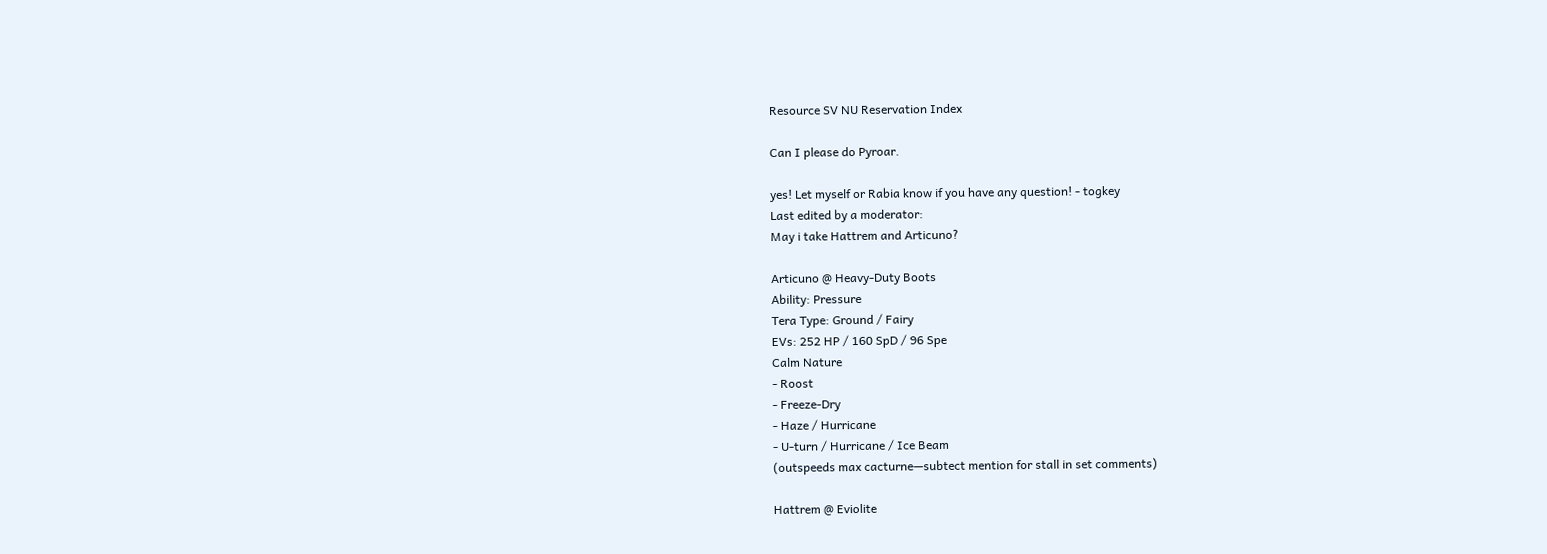Resource SV NU Reservation Index

Can I please do Pyroar.

yes! Let myself or Rabia know if you have any question! - togkey
Last edited by a moderator:
May i take Hattrem and Articuno?

Articuno @ Heavy-Duty Boots
Ability: Pressure
Tera Type: Ground / Fairy
EVs: 252 HP / 160 SpD / 96 Spe
Calm Nature
- Roost
- Freeze-Dry
- Haze / Hurricane
- U-turn / Hurricane / Ice Beam
(outspeeds max cacturne—subtect mention for stall in set comments)

Hattrem @ Eviolite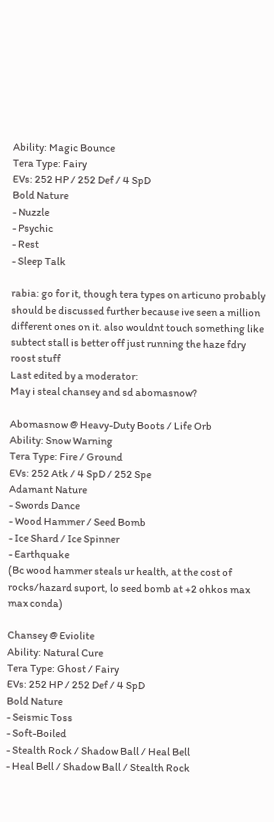Ability: Magic Bounce
Tera Type: Fairy
EVs: 252 HP / 252 Def / 4 SpD
Bold Nature
- Nuzzle
- Psychic
- Rest
- Sleep Talk

rabia: go for it, though tera types on articuno probably should be discussed further because ive seen a million different ones on it. also wouldnt touch something like subtect stall is better off just running the haze fdry roost stuff
Last edited by a moderator:
May i steal chansey and sd abomasnow?

Abomasnow @ Heavy-Duty Boots / Life Orb
Ability: Snow Warning
Tera Type: Fire / Ground
EVs: 252 Atk / 4 SpD / 252 Spe
Adamant Nature
- Swords Dance
- Wood Hammer / Seed Bomb
- Ice Shard / Ice Spinner
- Earthquake
(Bc wood hammer steals ur health, at the cost of rocks/hazard suport, lo seed bomb at +2 ohkos max max conda)

Chansey @ Eviolite
Ability: Natural Cure
Tera Type: Ghost / Fairy
EVs: 252 HP / 252 Def / 4 SpD
Bold Nature
- Seismic Toss
- Soft-Boiled
- Stealth Rock / Shadow Ball / Heal Bell
- Heal Bell / Shadow Ball / Stealth Rock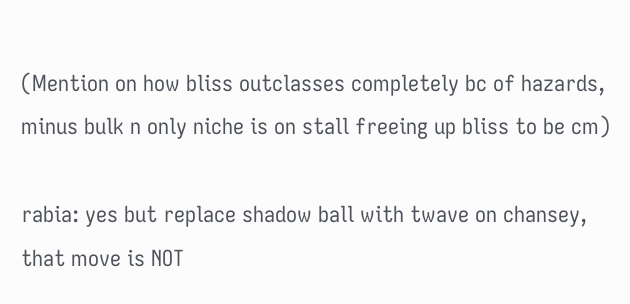(Mention on how bliss outclasses completely bc of hazards, minus bulk n only niche is on stall freeing up bliss to be cm)

rabia: yes but replace shadow ball with twave on chansey, that move is NOT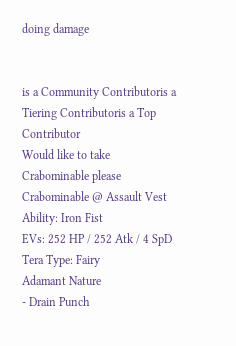doing damage


is a Community Contributoris a Tiering Contributoris a Top Contributor
Would like to take Crabominable please
Crabominable @ Assault Vest
Ability: Iron Fist
EVs: 252 HP / 252 Atk / 4 SpD
Tera Type: Fairy
Adamant Nature
- Drain Punch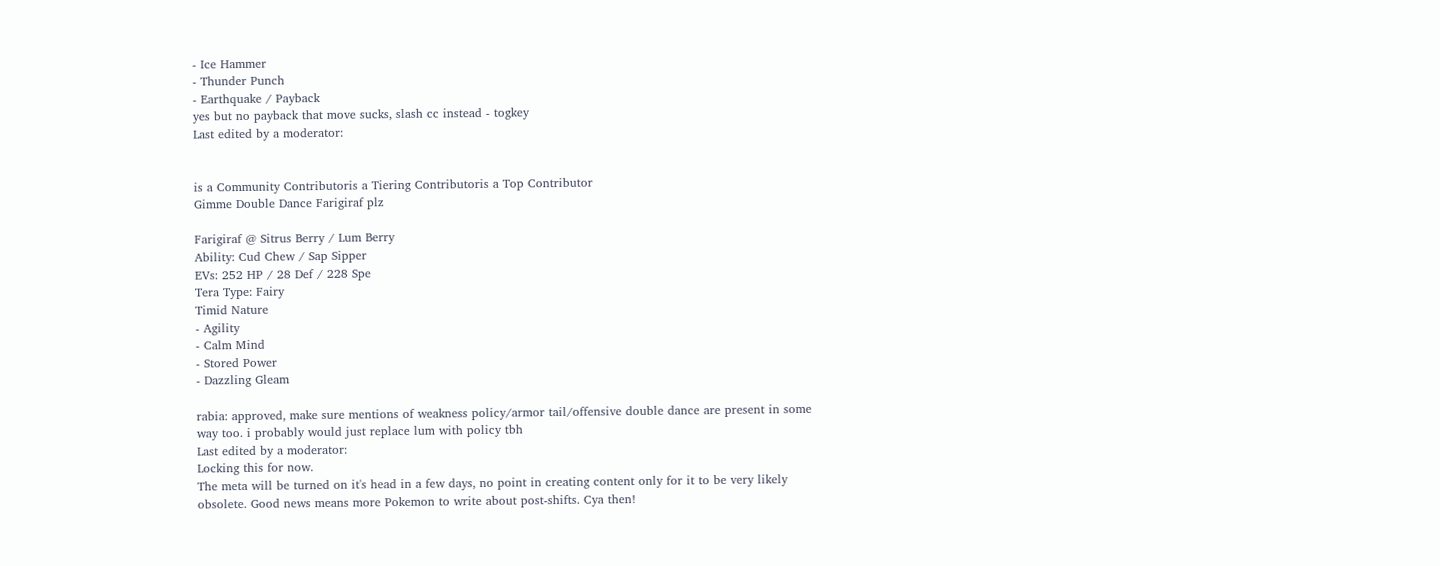- Ice Hammer
- Thunder Punch
- Earthquake / Payback
yes but no payback that move sucks, slash cc instead - togkey
Last edited by a moderator:


is a Community Contributoris a Tiering Contributoris a Top Contributor
Gimme Double Dance Farigiraf plz

Farigiraf @ Sitrus Berry / Lum Berry
Ability: Cud Chew / Sap Sipper
EVs: 252 HP / 28 Def / 228 Spe
Tera Type: Fairy
Timid Nature
- Agility
- Calm Mind
- Stored Power
- Dazzling Gleam

rabia: approved, make sure mentions of weakness policy/armor tail/offensive double dance are present in some way too. i probably would just replace lum with policy tbh
Last edited by a moderator:
Locking this for now.
The meta will be turned on it's head in a few days, no point in creating content only for it to be very likely obsolete. Good news means more Pokemon to write about post-shifts. Cya then!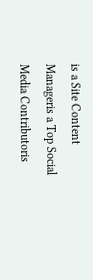is a Site Content Manageris a Top Social Media Contributoris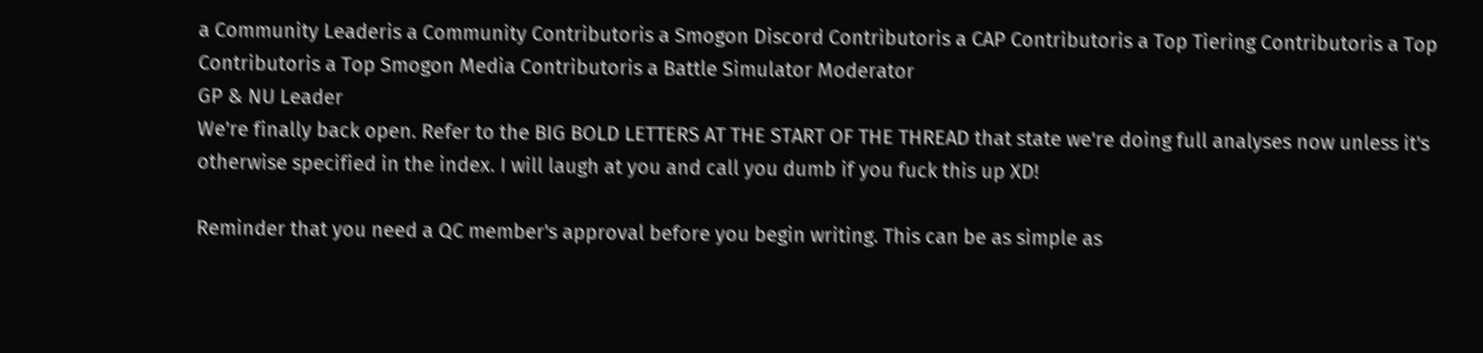a Community Leaderis a Community Contributoris a Smogon Discord Contributoris a CAP Contributoris a Top Tiering Contributoris a Top Contributoris a Top Smogon Media Contributoris a Battle Simulator Moderator
GP & NU Leader
We're finally back open. Refer to the BIG BOLD LETTERS AT THE START OF THE THREAD that state we're doing full analyses now unless it's otherwise specified in the index. I will laugh at you and call you dumb if you fuck this up XD!

Reminder that you need a QC member's approval before you begin writing. This can be as simple as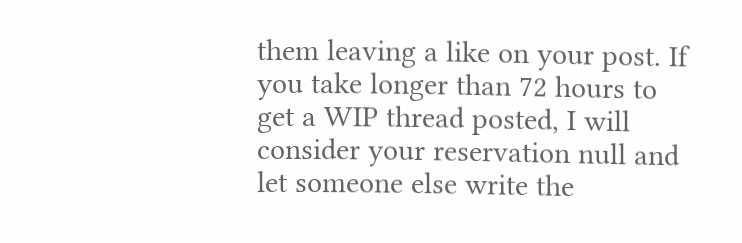them leaving a like on your post. If you take longer than 72 hours to get a WIP thread posted, I will consider your reservation null and let someone else write the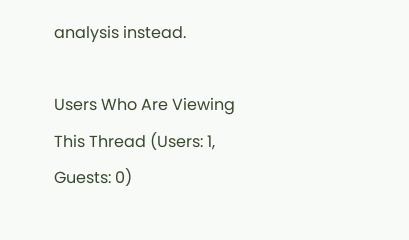analysis instead.

Users Who Are Viewing This Thread (Users: 1, Guests: 0)